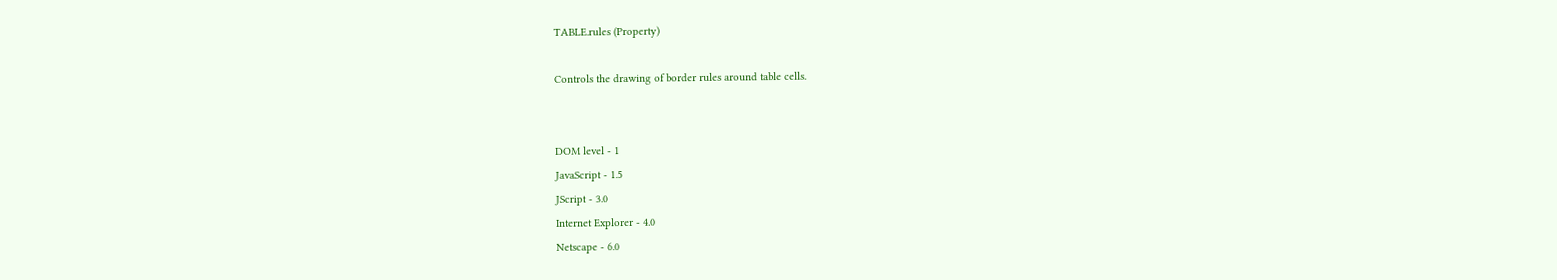TABLE.rules (Property)

Controls the drawing of border rules around table cells.


DOM level - 1
JavaScript - 1.5
JScript - 3.0
Internet Explorer - 4.0
Netscape - 6.0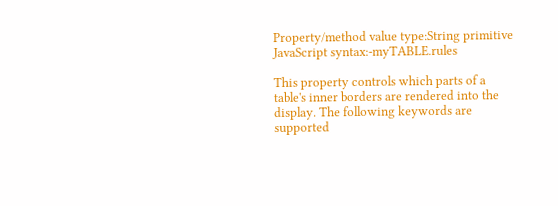Property/method value type:String primitive
JavaScript syntax:-myTABLE.rules

This property controls which parts of a table's inner borders are rendered into the display. The following keywords are supported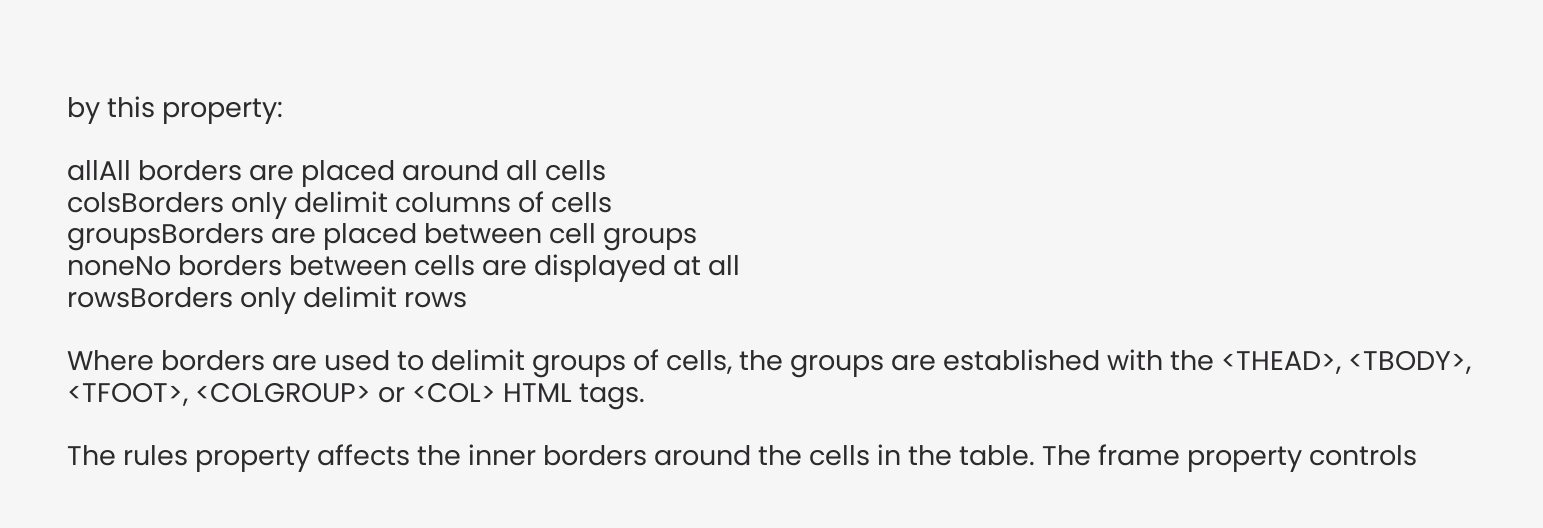by this property:

allAll borders are placed around all cells
colsBorders only delimit columns of cells
groupsBorders are placed between cell groups
noneNo borders between cells are displayed at all
rowsBorders only delimit rows

Where borders are used to delimit groups of cells, the groups are established with the <THEAD>, <TBODY>, <TFOOT>, <COLGROUP> or <COL> HTML tags.

The rules property affects the inner borders around the cells in the table. The frame property controls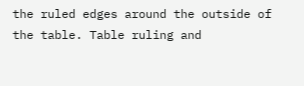the ruled edges around the outside of the table. Table ruling and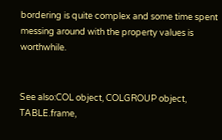bordering is quite complex and some time spent messing around with the property values is worthwhile.


See also:COL object, COLGROUP object, TABLE.frame,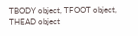TBODY object, TFOOT object, THEAD object